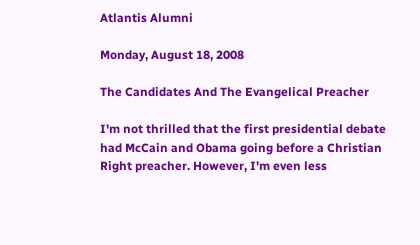Atlantis Alumni

Monday, August 18, 2008

The Candidates And The Evangelical Preacher

I'm not thrilled that the first presidential debate had McCain and Obama going before a Christian Right preacher. However, I'm even less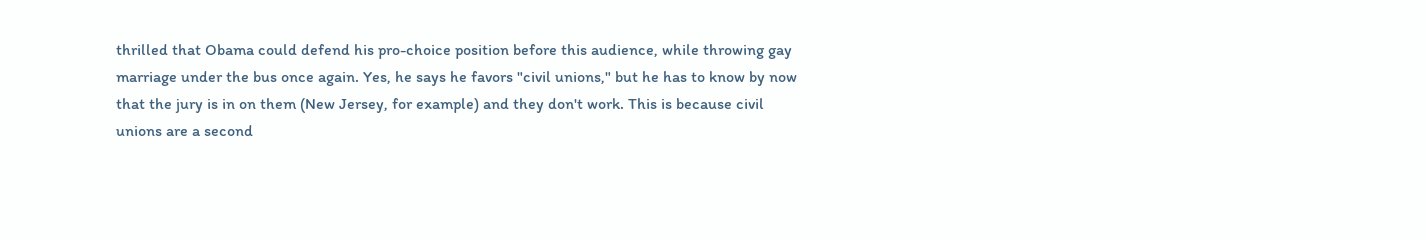thrilled that Obama could defend his pro-choice position before this audience, while throwing gay marriage under the bus once again. Yes, he says he favors "civil unions," but he has to know by now that the jury is in on them (New Jersey, for example) and they don't work. This is because civil unions are a second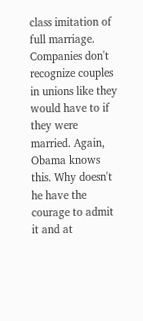class imitation of full marriage. Companies don't recognize couples in unions like they would have to if they were married. Again, Obama knows this. Why doesn't he have the courage to admit it and at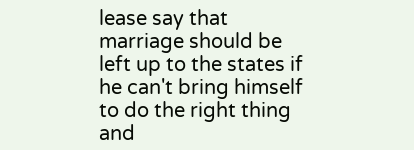lease say that marriage should be left up to the states if he can't bring himself to do the right thing and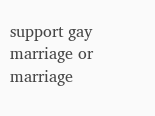support gay marriage or marriage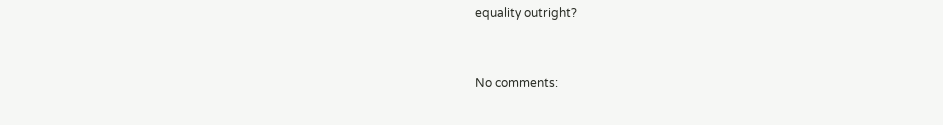equality outright?


No comments: